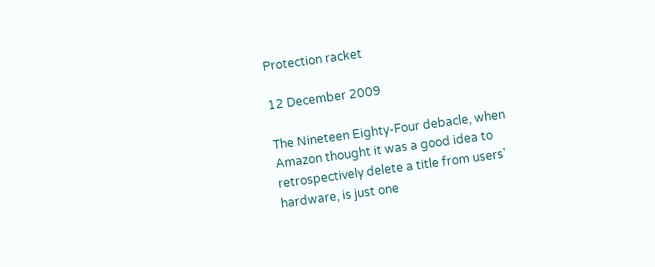Protection racket

12 December 2009

The Nineteen Eighty-Four debacle, when Amazon thought it was a good idea to retrospectively delete a title from users' hardware, is just one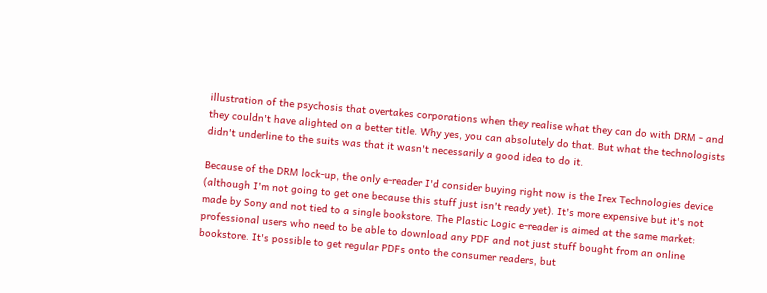illustration of the psychosis that overtakes corporations when they realise what they can do with DRM - and they couldn't have alighted on a better title. Why yes, you can absolutely do that. But what the technologists didn't underline to the suits was that it wasn't necessarily a good idea to do it.

Because of the DRM lock-up, the only e-reader I'd consider buying right now is the Irex Technologies device (although I'm not going to get one because this stuff just isn't ready yet). It's more expensive but it's not made by Sony and not tied to a single bookstore. The Plastic Logic e-reader is aimed at the same market: professional users who need to be able to download any PDF and not just stuff bought from an online bookstore. It's possible to get regular PDFs onto the consumer readers, but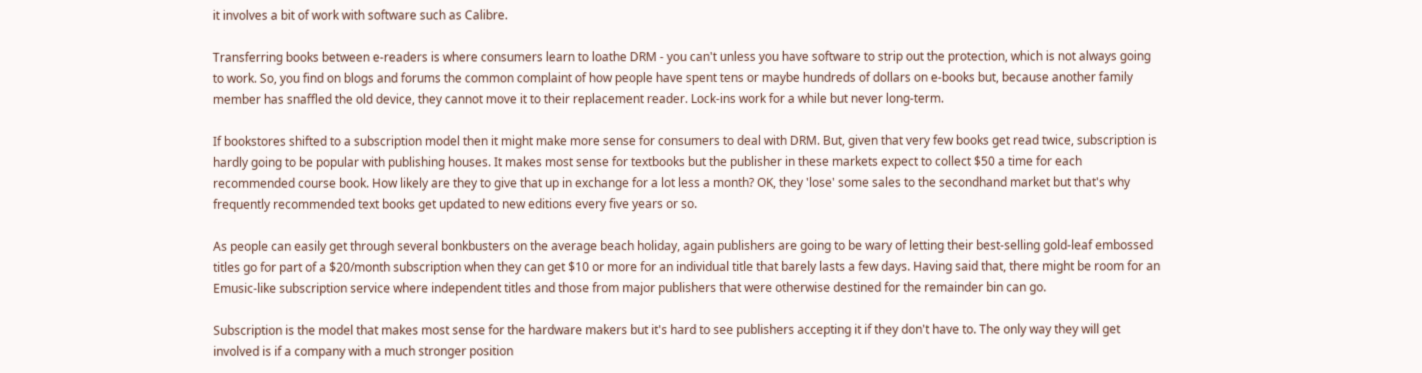it involves a bit of work with software such as Calibre.

Transferring books between e-readers is where consumers learn to loathe DRM - you can't unless you have software to strip out the protection, which is not always going to work. So, you find on blogs and forums the common complaint of how people have spent tens or maybe hundreds of dollars on e-books but, because another family member has snaffled the old device, they cannot move it to their replacement reader. Lock-ins work for a while but never long-term.

If bookstores shifted to a subscription model then it might make more sense for consumers to deal with DRM. But, given that very few books get read twice, subscription is hardly going to be popular with publishing houses. It makes most sense for textbooks but the publisher in these markets expect to collect $50 a time for each recommended course book. How likely are they to give that up in exchange for a lot less a month? OK, they 'lose' some sales to the secondhand market but that's why frequently recommended text books get updated to new editions every five years or so.

As people can easily get through several bonkbusters on the average beach holiday, again publishers are going to be wary of letting their best-selling gold-leaf embossed titles go for part of a $20/month subscription when they can get $10 or more for an individual title that barely lasts a few days. Having said that, there might be room for an Emusic-like subscription service where independent titles and those from major publishers that were otherwise destined for the remainder bin can go.

Subscription is the model that makes most sense for the hardware makers but it's hard to see publishers accepting it if they don't have to. The only way they will get involved is if a company with a much stronger position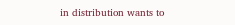in distribution wants to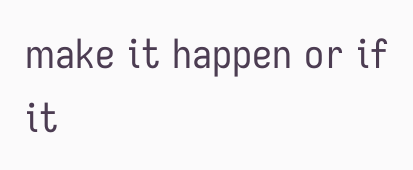make it happen or if it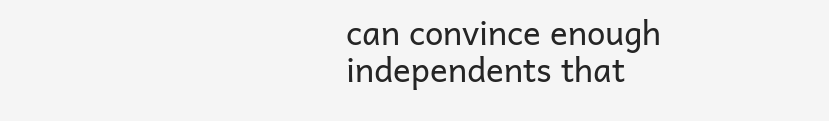can convince enough independents that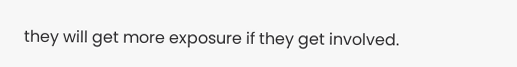they will get more exposure if they get involved.